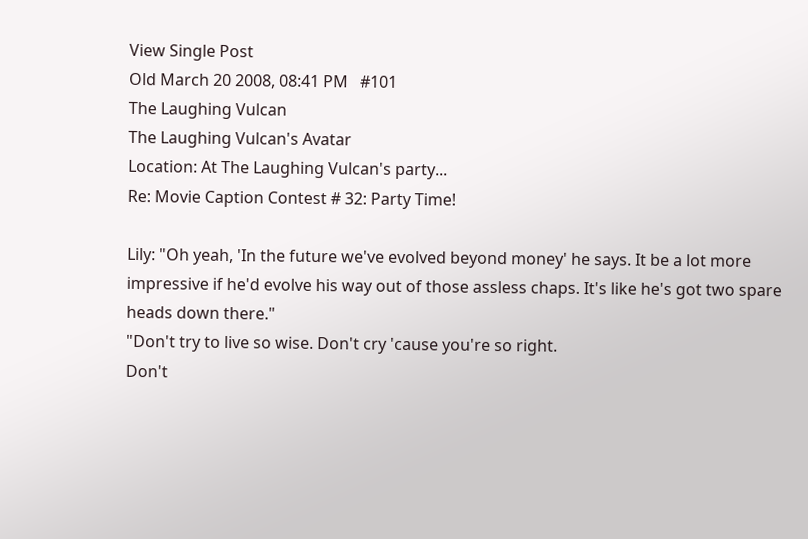View Single Post
Old March 20 2008, 08:41 PM   #101
The Laughing Vulcan
The Laughing Vulcan's Avatar
Location: At The Laughing Vulcan's party...
Re: Movie Caption Contest # 32: Party Time!

Lily: "Oh yeah, 'In the future we've evolved beyond money' he says. It be a lot more impressive if he'd evolve his way out of those assless chaps. It's like he's got two spare heads down there."
"Don't try to live so wise. Don't cry 'cause you're so right.
Don't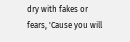dry with fakes or fears, 'Cause you will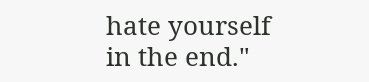hate yourself in the end."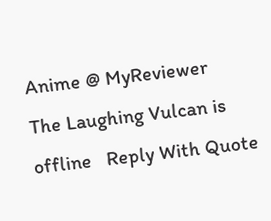Anime @ MyReviewer
The Laughing Vulcan is offline   Reply With Quote